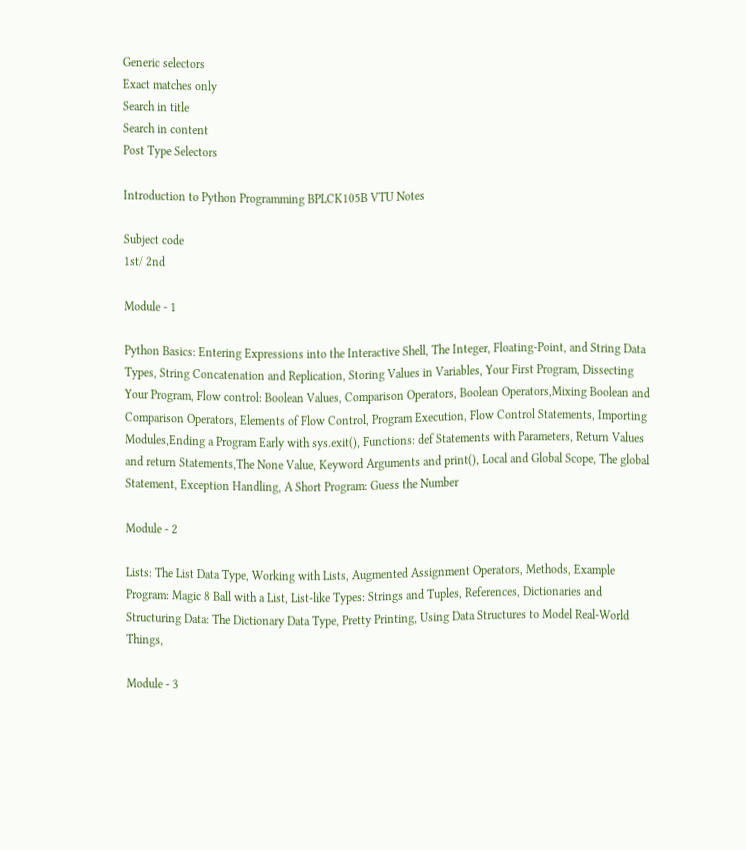Generic selectors
Exact matches only
Search in title
Search in content
Post Type Selectors

Introduction to Python Programming BPLCK105B VTU Notes

Subject code
1st/ 2nd

Module - 1

Python Basics: Entering Expressions into the Interactive Shell, The Integer, Floating-Point, and String Data Types, String Concatenation and Replication, Storing Values in Variables, Your First Program, Dissecting Your Program, Flow control: Boolean Values, Comparison Operators, Boolean Operators,Mixing Boolean and Comparison Operators, Elements of Flow Control, Program Execution, Flow Control Statements, Importing Modules,Ending a Program Early with sys.exit(), Functions: def Statements with Parameters, Return Values and return Statements,The None Value, Keyword Arguments and print(), Local and Global Scope, The global Statement, Exception Handling, A Short Program: Guess the Number

Module - 2

Lists: The List Data Type, Working with Lists, Augmented Assignment Operators, Methods, Example Program: Magic 8 Ball with a List, List-like Types: Strings and Tuples, References, Dictionaries and Structuring Data: The Dictionary Data Type, Pretty Printing, Using Data Structures to Model Real-World Things,

Module - 3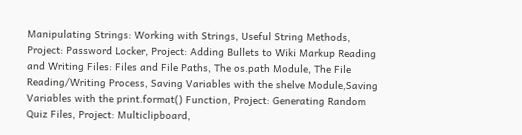Manipulating Strings: Working with Strings, Useful String Methods, Project: Password Locker, Project: Adding Bullets to Wiki Markup Reading and Writing Files: Files and File Paths, The os.path Module, The File Reading/Writing Process, Saving Variables with the shelve Module,Saving Variables with the print.format() Function, Project: Generating Random Quiz Files, Project: Multiclipboard,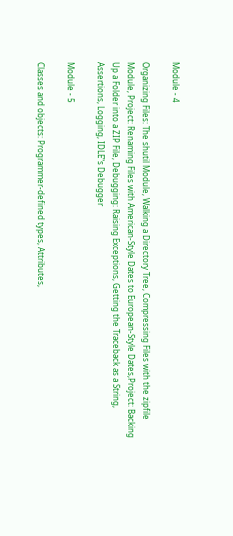Module - 4

Organizing Files: The shutil Module, Walking a Directory Tree, Compressing Files with the zipfile Module, Project: Renaming Files with American-Style Dates to European-Style Dates,Project: Backing Up a Folder into a ZIP File, Debugging: Raising Exceptions, Getting the Traceback as a String, Assertions, Logging, IDLE‟s Debugger

Module - 5

Classes and objects: Programmer-defined types, Attributes,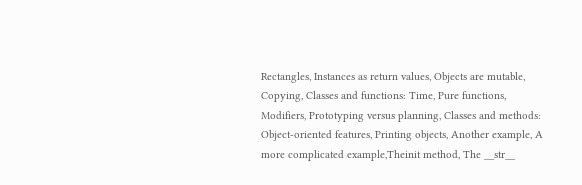Rectangles, Instances as return values, Objects are mutable, Copying, Classes and functions: Time, Pure functions, Modifiers, Prototyping versus planning, Classes and methods: Object-oriented features, Printing objects, Another example, A more complicated example,Theinit method, The __str__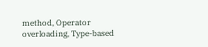method, Operator overloading, Type-based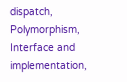dispatch, Polymorphism, Interface and implementation,